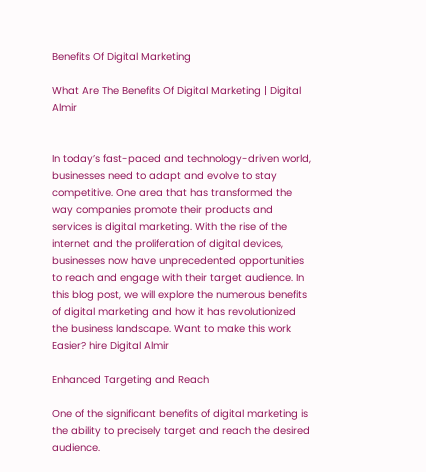Benefits Of Digital Marketing

What Are The Benefits Of Digital Marketing | Digital Almir


In today’s fast-paced and technology-driven world, businesses need to adapt and evolve to stay competitive. One area that has transformed the way companies promote their products and services is digital marketing. With the rise of the internet and the proliferation of digital devices, businesses now have unprecedented opportunities to reach and engage with their target audience. In this blog post, we will explore the numerous benefits of digital marketing and how it has revolutionized the business landscape. Want to make this work Easier? hire Digital Almir

Enhanced Targeting and Reach

One of the significant benefits of digital marketing is the ability to precisely target and reach the desired audience.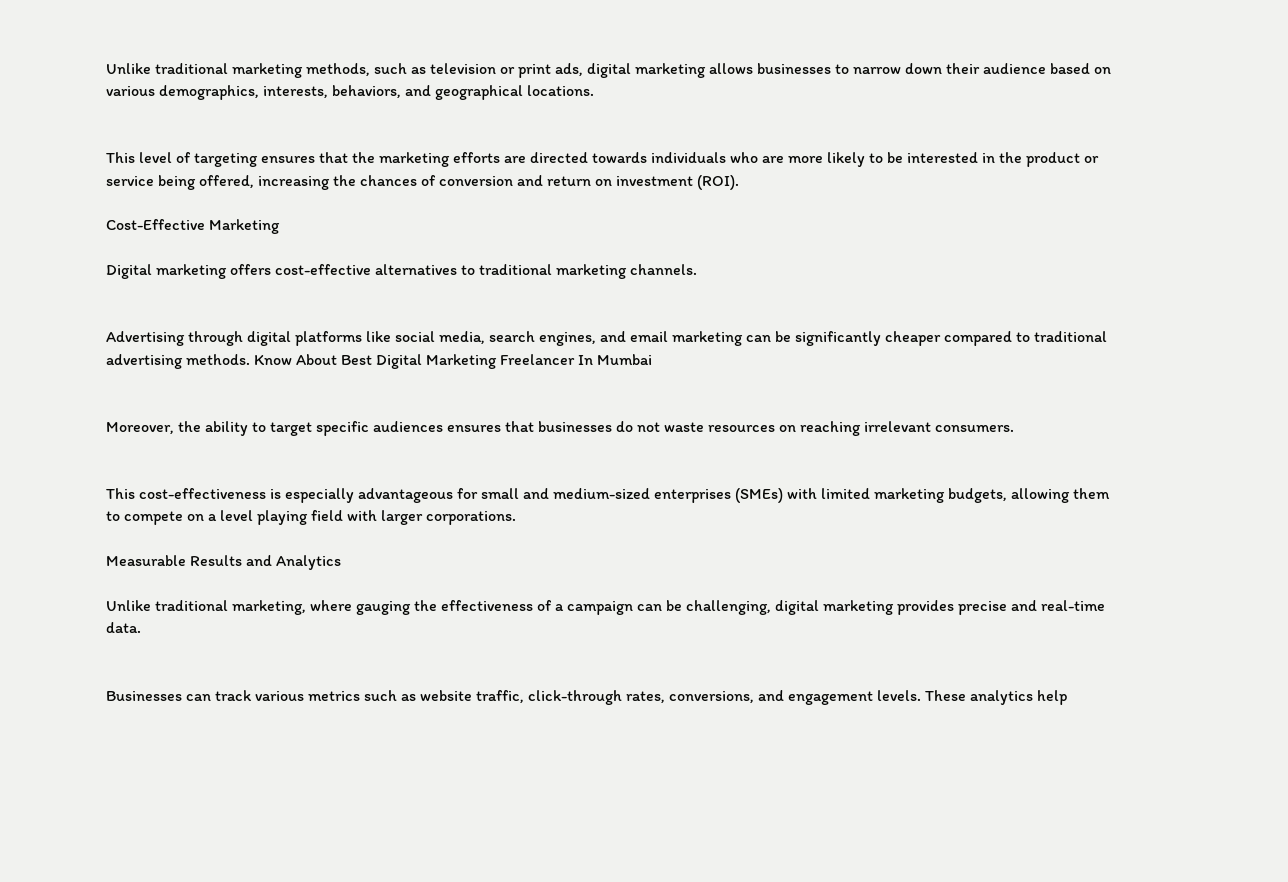Unlike traditional marketing methods, such as television or print ads, digital marketing allows businesses to narrow down their audience based on various demographics, interests, behaviors, and geographical locations.


This level of targeting ensures that the marketing efforts are directed towards individuals who are more likely to be interested in the product or service being offered, increasing the chances of conversion and return on investment (ROI).

Cost-Effective Marketing

Digital marketing offers cost-effective alternatives to traditional marketing channels.


Advertising through digital platforms like social media, search engines, and email marketing can be significantly cheaper compared to traditional advertising methods. Know About Best Digital Marketing Freelancer In Mumbai


Moreover, the ability to target specific audiences ensures that businesses do not waste resources on reaching irrelevant consumers.


This cost-effectiveness is especially advantageous for small and medium-sized enterprises (SMEs) with limited marketing budgets, allowing them to compete on a level playing field with larger corporations.

Measurable Results and Analytics

Unlike traditional marketing, where gauging the effectiveness of a campaign can be challenging, digital marketing provides precise and real-time data.


Businesses can track various metrics such as website traffic, click-through rates, conversions, and engagement levels. These analytics help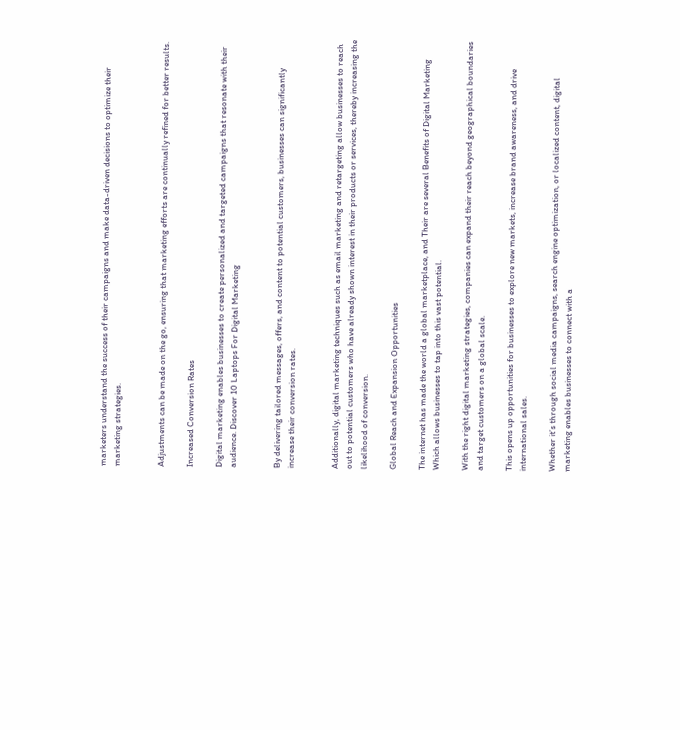marketers understand the success of their campaigns and make data-driven decisions to optimize their marketing strategies.


Adjustments can be made on the go, ensuring that marketing efforts are continually refined for better results.

Increased Conversion Rates

Digital marketing enables businesses to create personalized and targeted campaigns that resonate with their audience. Discover 10 Laptops For Digital Marketing


By delivering tailored messages, offers, and content to potential customers, businesses can significantly increase their conversion rates.


Additionally, digital marketing techniques such as email marketing and retargeting allow businesses to reach out to potential customers who have already shown interest in their products or services, thereby increasing the likelihood of conversion.

Global Reach and Expansion Opportunities

The internet has made the world a global marketplace, and Their are several Benefits of Digital Marketing Which allows businesses to tap into this vast potential.

With the right digital marketing strategies, companies can expand their reach beyond geographical boundaries and target customers on a global scale.

This opens up opportunities for businesses to explore new markets, increase brand awareness, and drive international sales.

Whether it’s through social media campaigns, search engine optimization, or localized content, digital marketing enables businesses to connect with a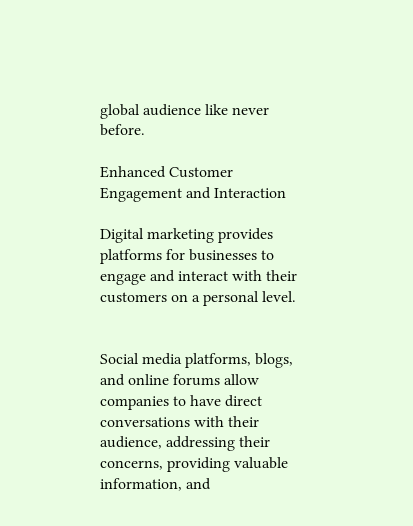global audience like never before.

Enhanced Customer Engagement and Interaction

Digital marketing provides platforms for businesses to engage and interact with their customers on a personal level.


Social media platforms, blogs, and online forums allow companies to have direct conversations with their audience, addressing their concerns, providing valuable information, and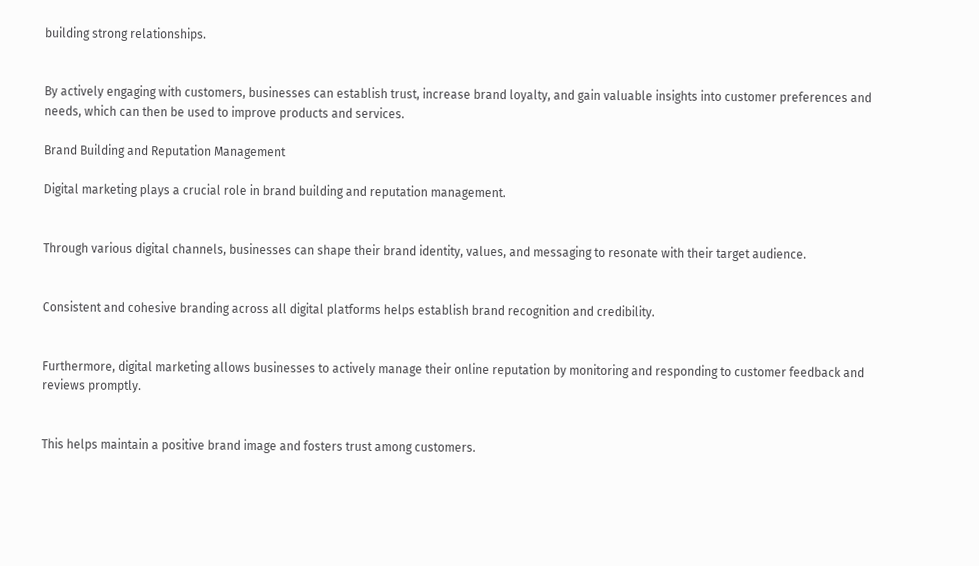building strong relationships.


By actively engaging with customers, businesses can establish trust, increase brand loyalty, and gain valuable insights into customer preferences and needs, which can then be used to improve products and services.

Brand Building and Reputation Management

Digital marketing plays a crucial role in brand building and reputation management.


Through various digital channels, businesses can shape their brand identity, values, and messaging to resonate with their target audience.


Consistent and cohesive branding across all digital platforms helps establish brand recognition and credibility.


Furthermore, digital marketing allows businesses to actively manage their online reputation by monitoring and responding to customer feedback and reviews promptly.


This helps maintain a positive brand image and fosters trust among customers.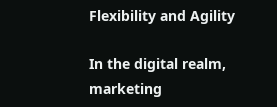Flexibility and Agility

In the digital realm, marketing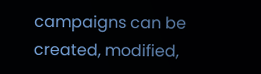campaigns can be created, modified,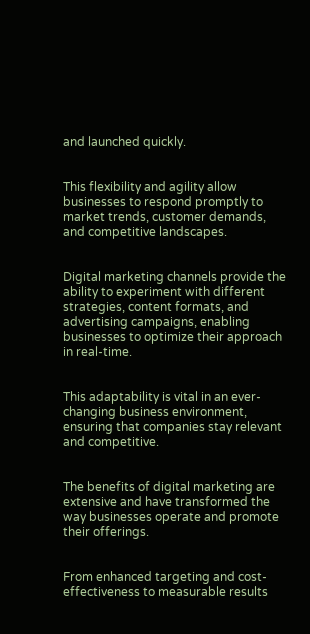and launched quickly.


This flexibility and agility allow businesses to respond promptly to market trends, customer demands, and competitive landscapes.


Digital marketing channels provide the ability to experiment with different strategies, content formats, and advertising campaigns, enabling businesses to optimize their approach in real-time.


This adaptability is vital in an ever-changing business environment, ensuring that companies stay relevant and competitive.


The benefits of digital marketing are extensive and have transformed the way businesses operate and promote their offerings.


From enhanced targeting and cost-effectiveness to measurable results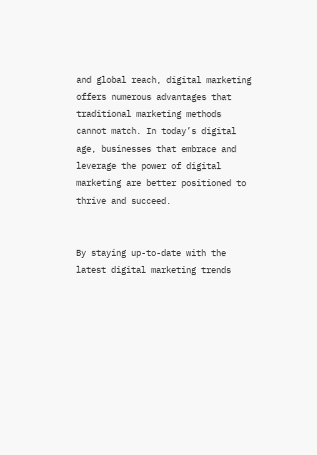and global reach, digital marketing offers numerous advantages that traditional marketing methods cannot match. In today’s digital age, businesses that embrace and leverage the power of digital marketing are better positioned to thrive and succeed.


By staying up-to-date with the latest digital marketing trends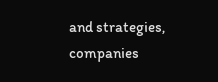and strategies, companies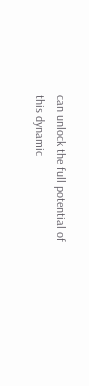can unlock the full potential of this dynamic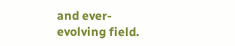and ever-evolving field.